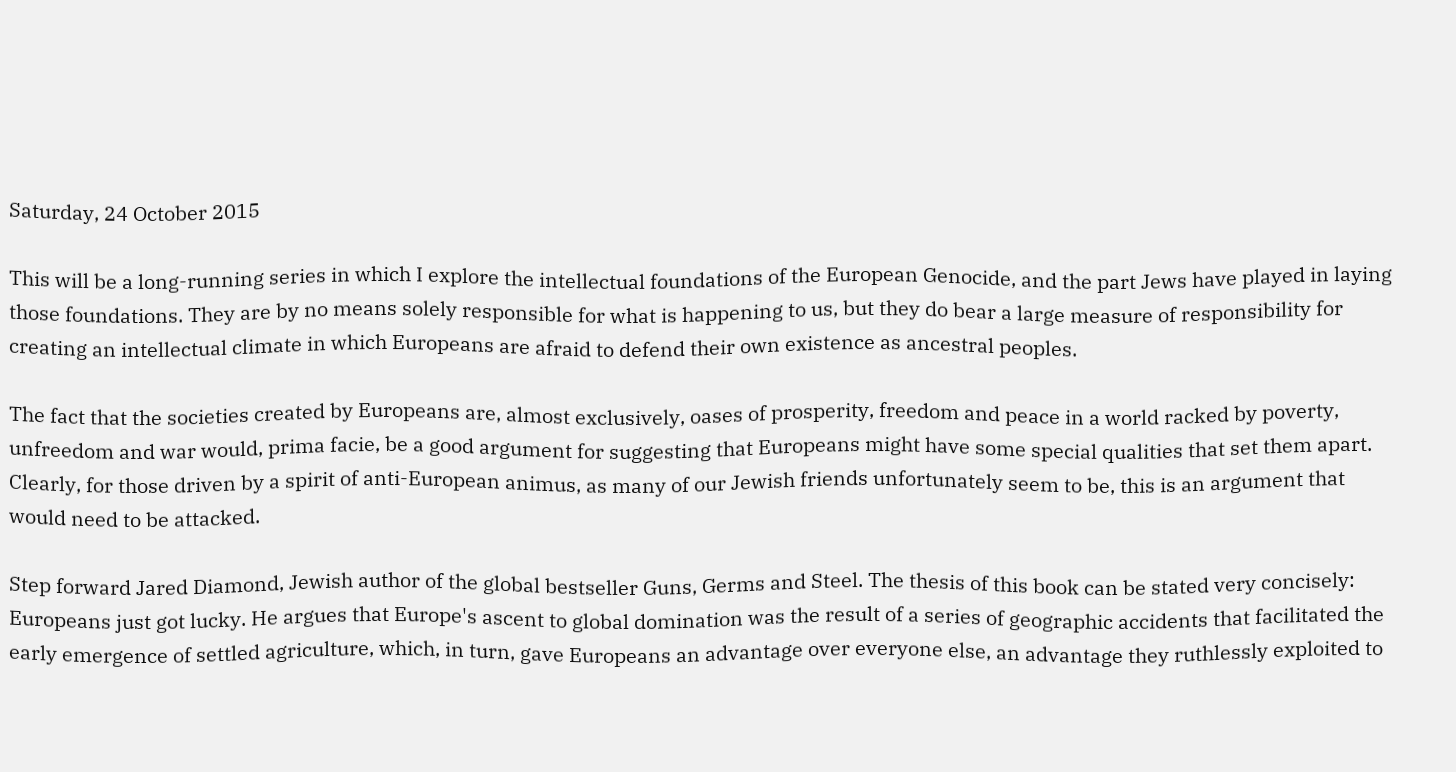Saturday, 24 October 2015

This will be a long-running series in which I explore the intellectual foundations of the European Genocide, and the part Jews have played in laying those foundations. They are by no means solely responsible for what is happening to us, but they do bear a large measure of responsibility for creating an intellectual climate in which Europeans are afraid to defend their own existence as ancestral peoples.

The fact that the societies created by Europeans are, almost exclusively, oases of prosperity, freedom and peace in a world racked by poverty, unfreedom and war would, prima facie, be a good argument for suggesting that Europeans might have some special qualities that set them apart. Clearly, for those driven by a spirit of anti-European animus, as many of our Jewish friends unfortunately seem to be, this is an argument that would need to be attacked.

Step forward Jared Diamond, Jewish author of the global bestseller Guns, Germs and Steel. The thesis of this book can be stated very concisely: Europeans just got lucky. He argues that Europe's ascent to global domination was the result of a series of geographic accidents that facilitated the early emergence of settled agriculture, which, in turn, gave Europeans an advantage over everyone else, an advantage they ruthlessly exploited to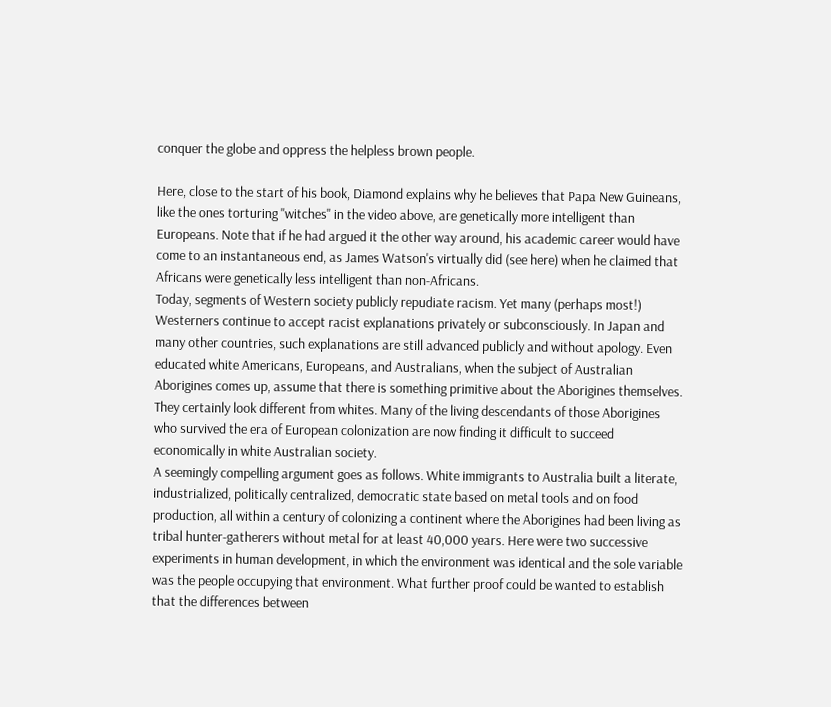conquer the globe and oppress the helpless brown people.

Here, close to the start of his book, Diamond explains why he believes that Papa New Guineans, like the ones torturing "witches" in the video above, are genetically more intelligent than Europeans. Note that if he had argued it the other way around, his academic career would have come to an instantaneous end, as James Watson's virtually did (see here) when he claimed that Africans were genetically less intelligent than non-Africans.
Today, segments of Western society publicly repudiate racism. Yet many (perhaps most!) Westerners continue to accept racist explanations privately or subconsciously. In Japan and many other countries, such explanations are still advanced publicly and without apology. Even educated white Americans, Europeans, and Australians, when the subject of Australian Aborigines comes up, assume that there is something primitive about the Aborigines themselves. They certainly look different from whites. Many of the living descendants of those Aborigines who survived the era of European colonization are now finding it difficult to succeed economically in white Australian society.
A seemingly compelling argument goes as follows. White immigrants to Australia built a literate, industrialized, politically centralized, democratic state based on metal tools and on food production, all within a century of colonizing a continent where the Aborigines had been living as tribal hunter-gatherers without metal for at least 40,000 years. Here were two successive experiments in human development, in which the environment was identical and the sole variable was the people occupying that environment. What further proof could be wanted to establish that the differences between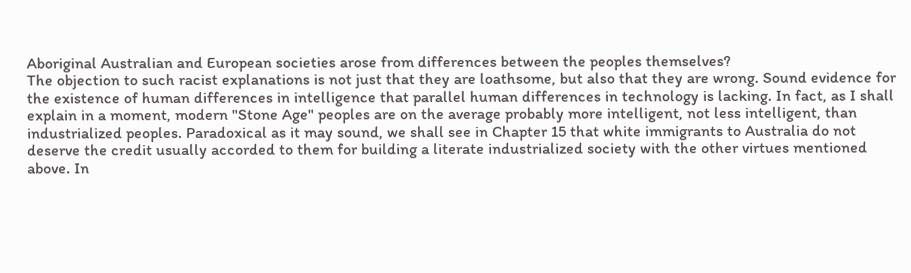Aboriginal Australian and European societies arose from differences between the peoples themselves?
The objection to such racist explanations is not just that they are loathsome, but also that they are wrong. Sound evidence for the existence of human differences in intelligence that parallel human differences in technology is lacking. In fact, as I shall explain in a moment, modern "Stone Age" peoples are on the average probably more intelligent, not less intelligent, than industrialized peoples. Paradoxical as it may sound, we shall see in Chapter 15 that white immigrants to Australia do not deserve the credit usually accorded to them for building a literate industrialized society with the other virtues mentioned above. In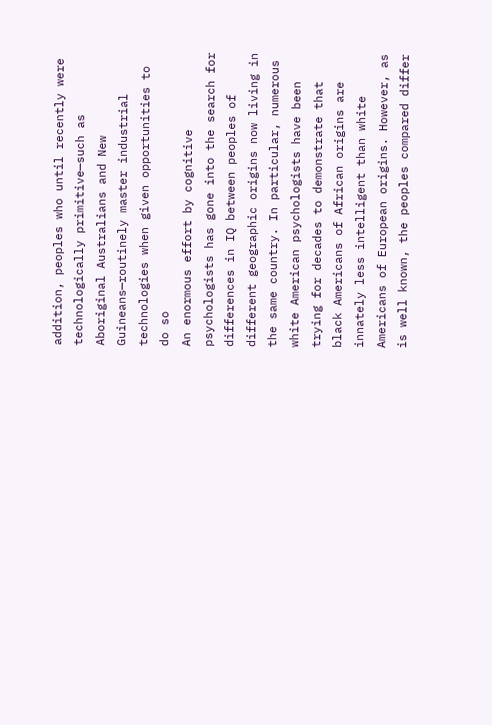addition, peoples who until recently were technologically primitive—such as Aboriginal Australians and New Guineans—routinely master industrial technologies when given opportunities to do so
An enormous effort by cognitive psychologists has gone into the search for differences in IQ between peoples of different geographic origins now living in the same country. In particular, numerous white American psychologists have been trying for decades to demonstrate that black Americans of African origins are innately less intelligent than white Americans of European origins. However, as is well known, the peoples compared differ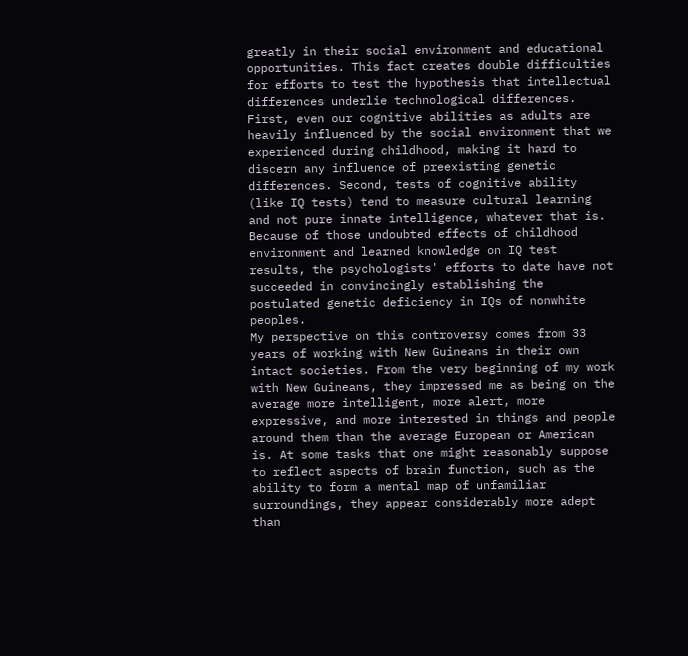greatly in their social environment and educational opportunities. This fact creates double difficulties for efforts to test the hypothesis that intellectual differences underlie technological differences. First, even our cognitive abilities as adults are heavily influenced by the social environment that we experienced during childhood, making it hard to discern any influence of preexisting genetic differences. Second, tests of cognitive ability (like IQ tests) tend to measure cultural learning and not pure innate intelligence, whatever that is. Because of those undoubted effects of childhood environment and learned knowledge on IQ test results, the psychologists' efforts to date have not succeeded in convincingly establishing the postulated genetic deficiency in IQs of nonwhite peoples.
My perspective on this controversy comes from 33 years of working with New Guineans in their own intact societies. From the very beginning of my work with New Guineans, they impressed me as being on the average more intelligent, more alert, more expressive, and more interested in things and people around them than the average European or American is. At some tasks that one might reasonably suppose to reflect aspects of brain function, such as the ability to form a mental map of unfamiliar surroundings, they appear considerably more adept than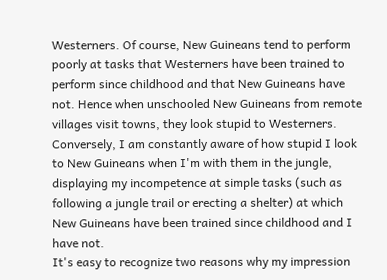Westerners. Of course, New Guineans tend to perform poorly at tasks that Westerners have been trained to perform since childhood and that New Guineans have not. Hence when unschooled New Guineans from remote villages visit towns, they look stupid to Westerners. Conversely, I am constantly aware of how stupid I look to New Guineans when I'm with them in the jungle, displaying my incompetence at simple tasks (such as following a jungle trail or erecting a shelter) at which New Guineans have been trained since childhood and I have not.
It's easy to recognize two reasons why my impression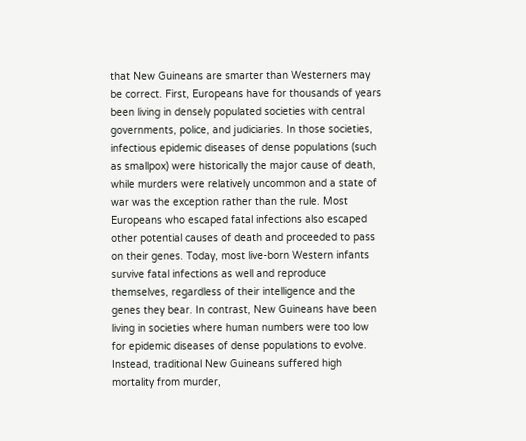that New Guineans are smarter than Westerners may be correct. First, Europeans have for thousands of years been living in densely populated societies with central governments, police, and judiciaries. In those societies, infectious epidemic diseases of dense populations (such as smallpox) were historically the major cause of death, while murders were relatively uncommon and a state of war was the exception rather than the rule. Most Europeans who escaped fatal infections also escaped other potential causes of death and proceeded to pass on their genes. Today, most live-born Western infants survive fatal infections as well and reproduce themselves, regardless of their intelligence and the genes they bear. In contrast, New Guineans have been living in societies where human numbers were too low for epidemic diseases of dense populations to evolve. Instead, traditional New Guineans suffered high mortality from murder,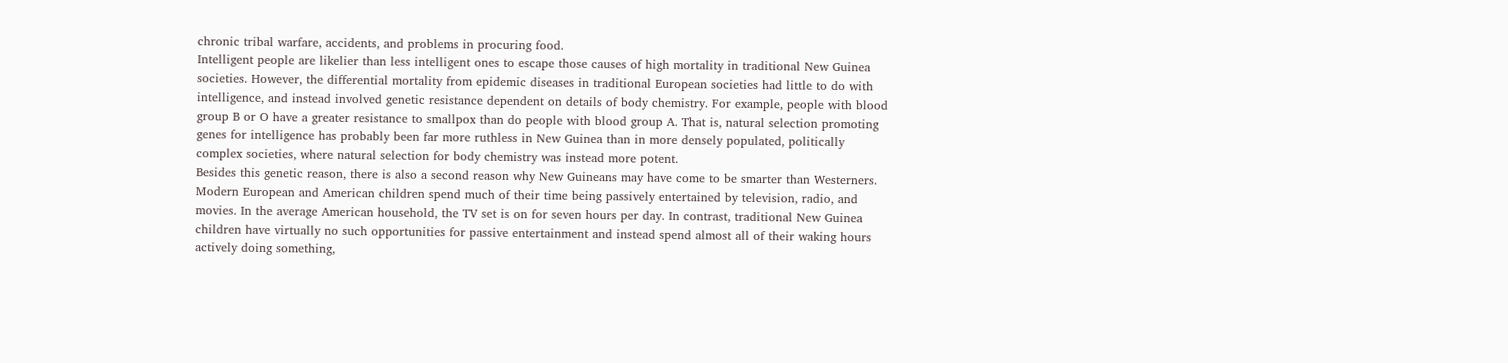chronic tribal warfare, accidents, and problems in procuring food.
Intelligent people are likelier than less intelligent ones to escape those causes of high mortality in traditional New Guinea societies. However, the differential mortality from epidemic diseases in traditional European societies had little to do with intelligence, and instead involved genetic resistance dependent on details of body chemistry. For example, people with blood group B or O have a greater resistance to smallpox than do people with blood group A. That is, natural selection promoting genes for intelligence has probably been far more ruthless in New Guinea than in more densely populated, politically complex societies, where natural selection for body chemistry was instead more potent.
Besides this genetic reason, there is also a second reason why New Guineans may have come to be smarter than Westerners. Modern European and American children spend much of their time being passively entertained by television, radio, and movies. In the average American household, the TV set is on for seven hours per day. In contrast, traditional New Guinea children have virtually no such opportunities for passive entertainment and instead spend almost all of their waking hours actively doing something,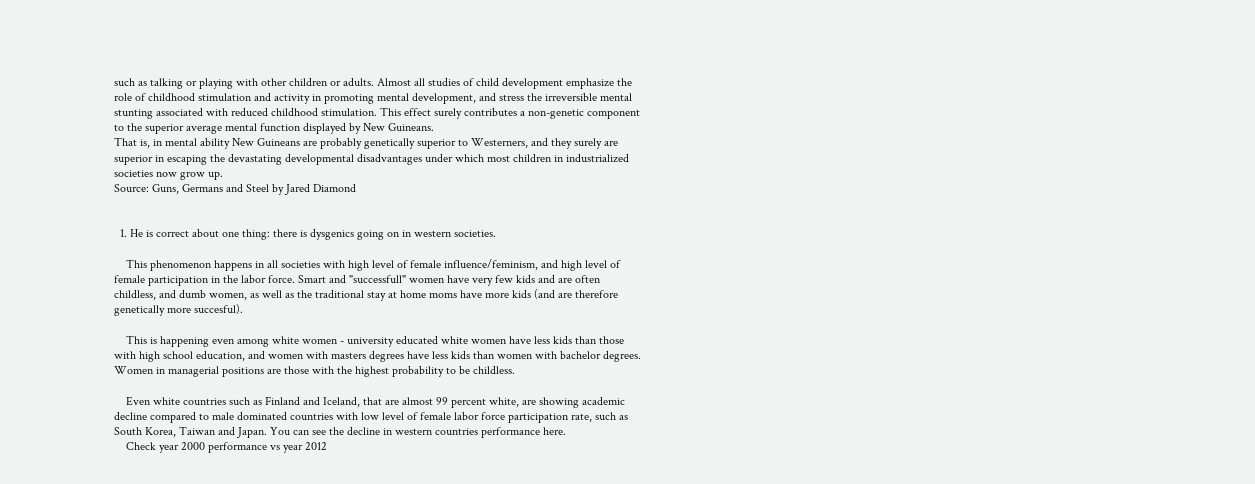such as talking or playing with other children or adults. Almost all studies of child development emphasize the role of childhood stimulation and activity in promoting mental development, and stress the irreversible mental stunting associated with reduced childhood stimulation. This effect surely contributes a non-genetic component to the superior average mental function displayed by New Guineans.
That is, in mental ability New Guineans are probably genetically superior to Westerners, and they surely are superior in escaping the devastating developmental disadvantages under which most children in industrialized societies now grow up.
Source: Guns, Germans and Steel by Jared Diamond


  1. He is correct about one thing: there is dysgenics going on in western societies.

    This phenomenon happens in all societies with high level of female influence/feminism, and high level of female participation in the labor force. Smart and "successfull" women have very few kids and are often childless, and dumb women, as well as the traditional stay at home moms have more kids (and are therefore genetically more succesful).

    This is happening even among white women - university educated white women have less kids than those with high school education, and women with masters degrees have less kids than women with bachelor degrees. Women in managerial positions are those with the highest probability to be childless.

    Even white countries such as Finland and Iceland, that are almost 99 percent white, are showing academic decline compared to male dominated countries with low level of female labor force participation rate, such as South Korea, Taiwan and Japan. You can see the decline in western countries performance here.
    Check year 2000 performance vs year 2012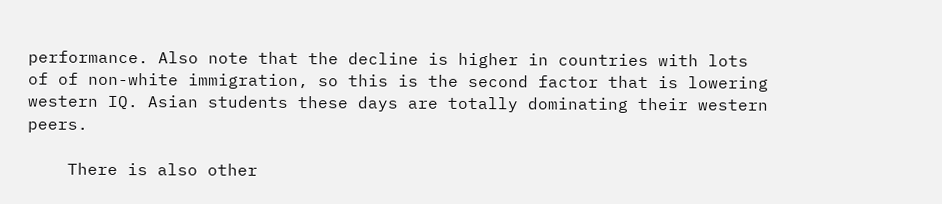performance. Also note that the decline is higher in countries with lots of of non-white immigration, so this is the second factor that is lowering western IQ. Asian students these days are totally dominating their western peers.

    There is also other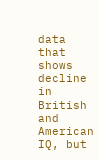data that shows decline in British and American IQ, but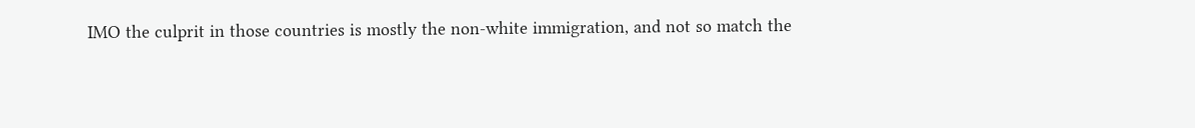IMO the culprit in those countries is mostly the non-white immigration, and not so match the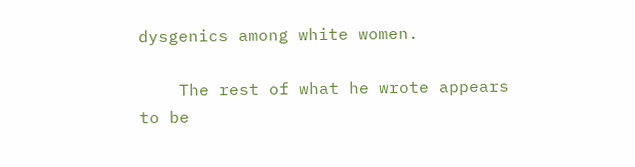dysgenics among white women.

    The rest of what he wrote appears to be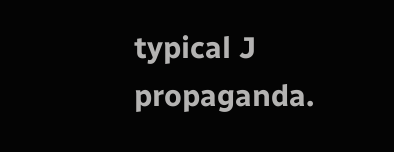typical J propaganda.